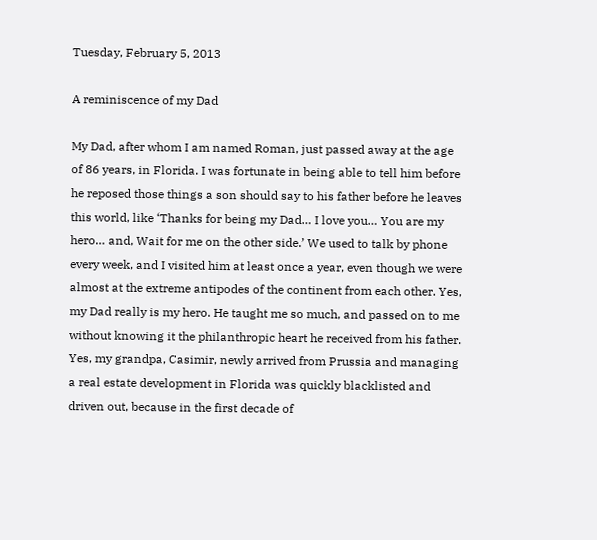Tuesday, February 5, 2013

A reminiscence of my Dad

My Dad, after whom I am named Roman, just passed away at the age of 86 years, in Florida. I was fortunate in being able to tell him before he reposed those things a son should say to his father before he leaves this world, like ‘Thanks for being my Dad… I love you… You are my hero… and, Wait for me on the other side.’ We used to talk by phone every week, and I visited him at least once a year, even though we were almost at the extreme antipodes of the continent from each other. Yes, my Dad really is my hero. He taught me so much, and passed on to me without knowing it the philanthropic heart he received from his father. Yes, my grandpa, Casimir, newly arrived from Prussia and managing a real estate development in Florida was quickly blacklisted and driven out, because in the first decade of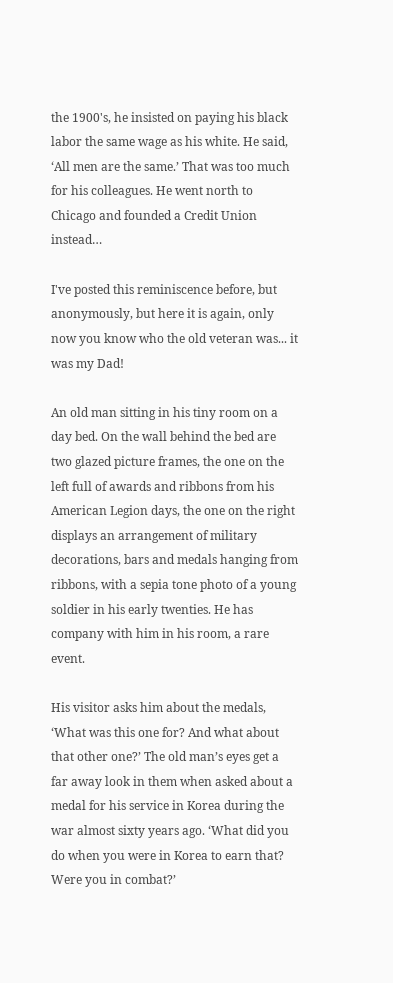the 1900's, he insisted on paying his black labor the same wage as his white. He said, ‘All men are the same.’ That was too much for his colleagues. He went north to Chicago and founded a Credit Union instead…

I've posted this reminiscence before, but anonymously, but here it is again, only now you know who the old veteran was... it was my Dad!

An old man sitting in his tiny room on a day bed. On the wall behind the bed are two glazed picture frames, the one on the left full of awards and ribbons from his American Legion days, the one on the right displays an arrangement of military decorations, bars and medals hanging from ribbons, with a sepia tone photo of a young soldier in his early twenties. He has company with him in his room, a rare event.

His visitor asks him about the medals, ‘What was this one for? And what about that other one?’ The old man’s eyes get a far away look in them when asked about a medal for his service in Korea during the war almost sixty years ago. ‘What did you do when you were in Korea to earn that? Were you in combat?’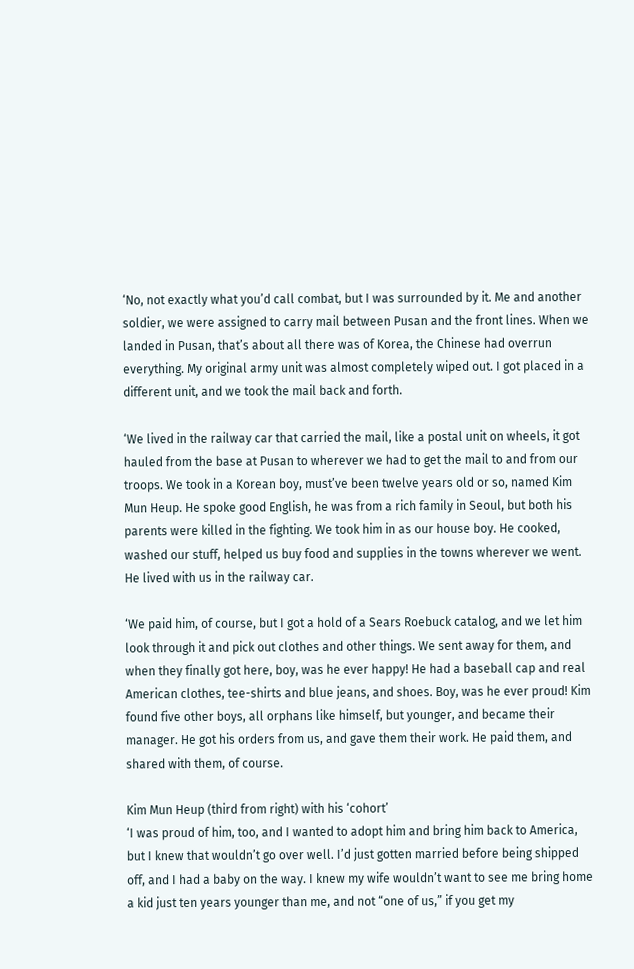‘No, not exactly what you’d call combat, but I was surrounded by it. Me and another soldier, we were assigned to carry mail between Pusan and the front lines. When we landed in Pusan, that’s about all there was of Korea, the Chinese had overrun everything. My original army unit was almost completely wiped out. I got placed in a different unit, and we took the mail back and forth.

‘We lived in the railway car that carried the mail, like a postal unit on wheels, it got hauled from the base at Pusan to wherever we had to get the mail to and from our troops. We took in a Korean boy, must’ve been twelve years old or so, named Kim Mun Heup. He spoke good English, he was from a rich family in Seoul, but both his parents were killed in the fighting. We took him in as our house boy. He cooked, washed our stuff, helped us buy food and supplies in the towns wherever we went. He lived with us in the railway car.

‘We paid him, of course, but I got a hold of a Sears Roebuck catalog, and we let him look through it and pick out clothes and other things. We sent away for them, and when they finally got here, boy, was he ever happy! He had a baseball cap and real American clothes, tee-shirts and blue jeans, and shoes. Boy, was he ever proud! Kim found five other boys, all orphans like himself, but younger, and became their manager. He got his orders from us, and gave them their work. He paid them, and shared with them, of course.

Kim Mun Heup (third from right) with his ‘cohort’
‘I was proud of him, too, and I wanted to adopt him and bring him back to America, but I knew that wouldn’t go over well. I’d just gotten married before being shipped off, and I had a baby on the way. I knew my wife wouldn’t want to see me bring home a kid just ten years younger than me, and not “one of us,” if you get my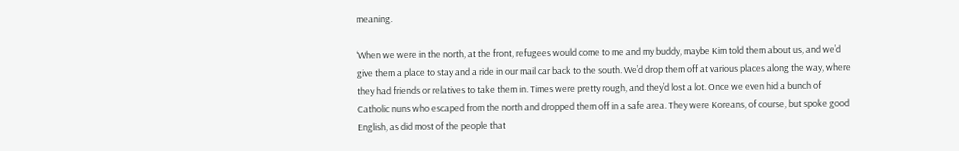meaning.

‘When we were in the north, at the front, refugees would come to me and my buddy, maybe Kim told them about us, and we’d give them a place to stay and a ride in our mail car back to the south. We’d drop them off at various places along the way, where they had friends or relatives to take them in. Times were pretty rough, and they’d lost a lot. Once we even hid a bunch of Catholic nuns who escaped from the north and dropped them off in a safe area. They were Koreans, of course, but spoke good English, as did most of the people that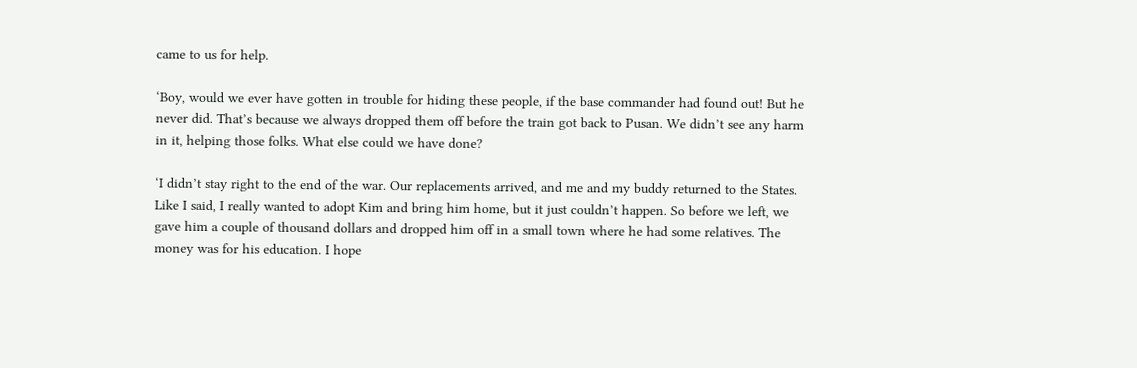came to us for help.

‘Boy, would we ever have gotten in trouble for hiding these people, if the base commander had found out! But he never did. That’s because we always dropped them off before the train got back to Pusan. We didn’t see any harm in it, helping those folks. What else could we have done?

‘I didn’t stay right to the end of the war. Our replacements arrived, and me and my buddy returned to the States. Like I said, I really wanted to adopt Kim and bring him home, but it just couldn’t happen. So before we left, we gave him a couple of thousand dollars and dropped him off in a small town where he had some relatives. The money was for his education. I hope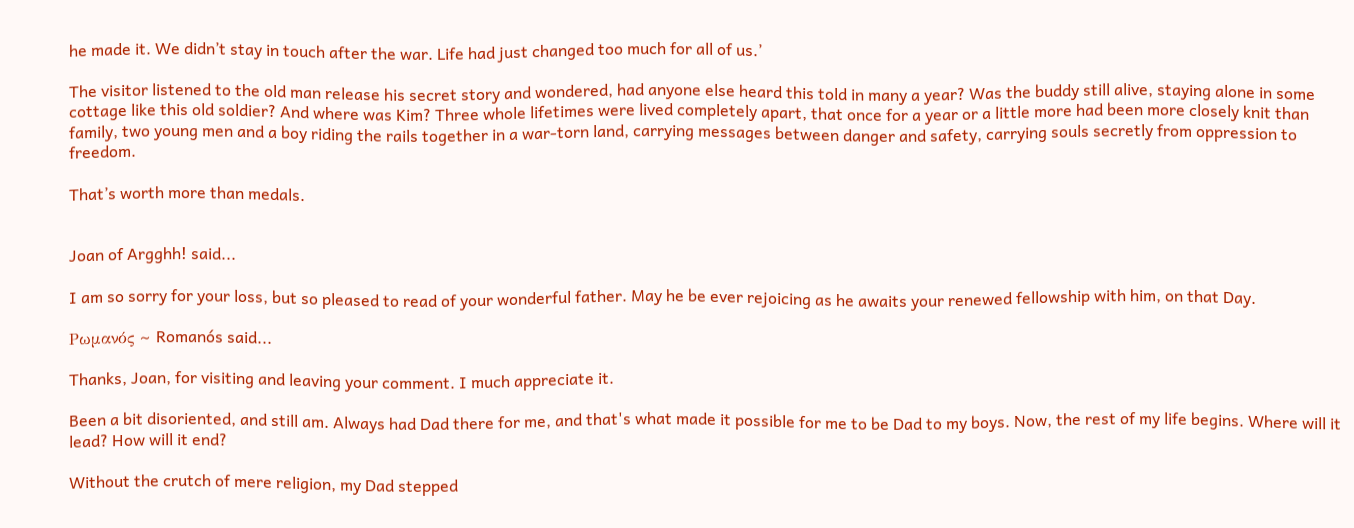he made it. We didn’t stay in touch after the war. Life had just changed too much for all of us.’

The visitor listened to the old man release his secret story and wondered, had anyone else heard this told in many a year? Was the buddy still alive, staying alone in some cottage like this old soldier? And where was Kim? Three whole lifetimes were lived completely apart, that once for a year or a little more had been more closely knit than family, two young men and a boy riding the rails together in a war-torn land, carrying messages between danger and safety, carrying souls secretly from oppression to freedom.

That’s worth more than medals.


Joan of Argghh! said...

I am so sorry for your loss, but so pleased to read of your wonderful father. May he be ever rejoicing as he awaits your renewed fellowship with him, on that Day.

Ρωμανός ~ Romanós said...

Thanks, Joan, for visiting and leaving your comment. I much appreciate it.

Been a bit disoriented, and still am. Always had Dad there for me, and that's what made it possible for me to be Dad to my boys. Now, the rest of my life begins. Where will it lead? How will it end?

Without the crutch of mere religion, my Dad stepped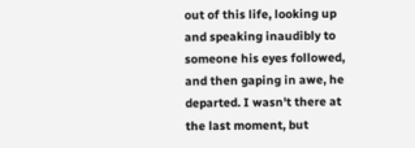out of this life, looking up and speaking inaudibly to someone his eyes followed, and then gaping in awe, he departed. I wasn't there at the last moment, but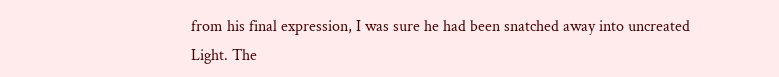from his final expression, I was sure he had been snatched away into uncreated Light. The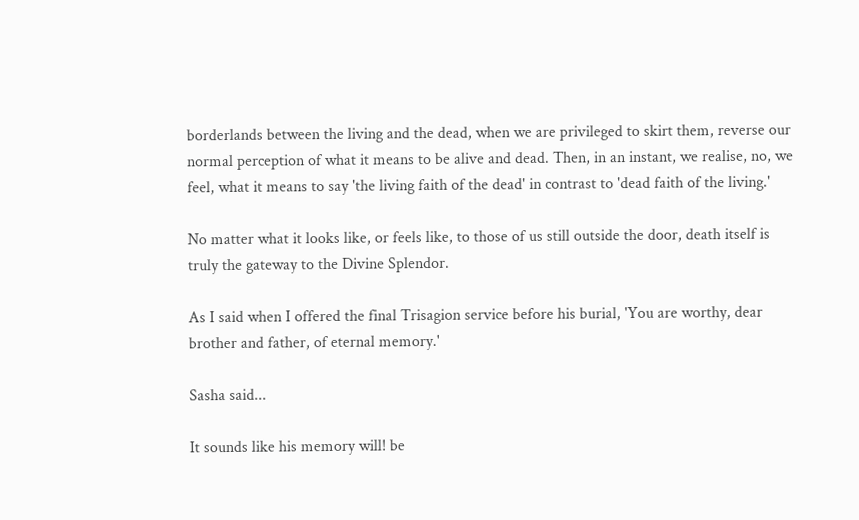borderlands between the living and the dead, when we are privileged to skirt them, reverse our normal perception of what it means to be alive and dead. Then, in an instant, we realise, no, we feel, what it means to say 'the living faith of the dead' in contrast to 'dead faith of the living.'

No matter what it looks like, or feels like, to those of us still outside the door, death itself is truly the gateway to the Divine Splendor.

As I said when I offered the final Trisagion service before his burial, 'You are worthy, dear brother and father, of eternal memory.'

Sasha said...

It sounds like his memory will! be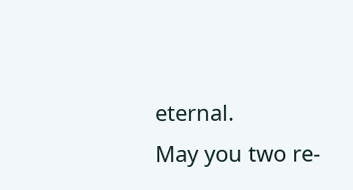eternal.
May you two re-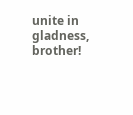unite in gladness, brother!